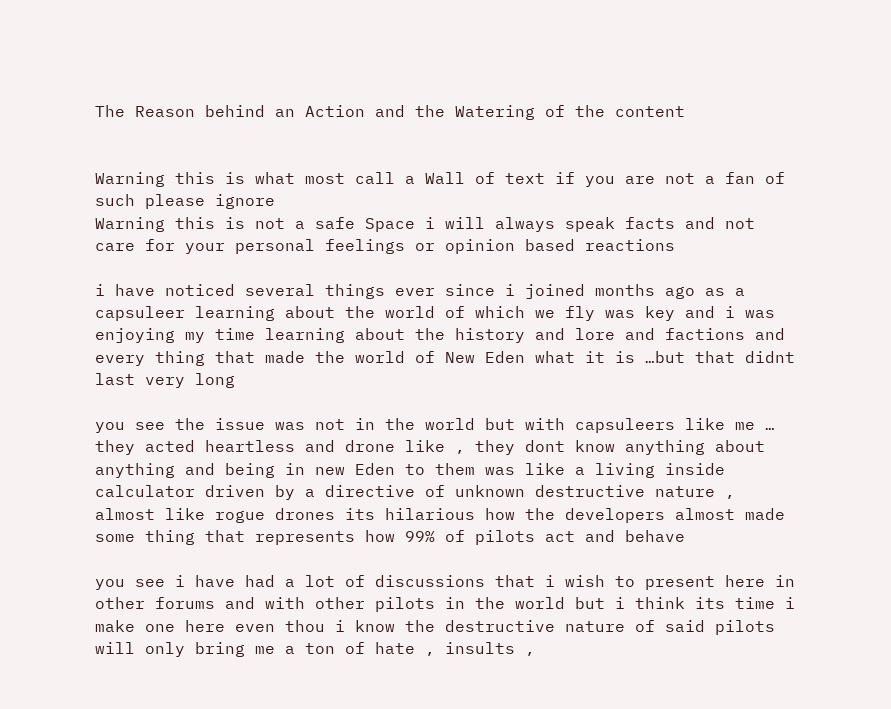The Reason behind an Action and the Watering of the content


Warning this is what most call a Wall of text if you are not a fan of such please ignore
Warning this is not a safe Space i will always speak facts and not care for your personal feelings or opinion based reactions

i have noticed several things ever since i joined months ago as a capsuleer learning about the world of which we fly was key and i was enjoying my time learning about the history and lore and factions and every thing that made the world of New Eden what it is …but that didnt last very long

you see the issue was not in the world but with capsuleers like me … they acted heartless and drone like , they dont know anything about anything and being in new Eden to them was like a living inside calculator driven by a directive of unknown destructive nature , almost like rogue drones its hilarious how the developers almost made some thing that represents how 99% of pilots act and behave

you see i have had a lot of discussions that i wish to present here in other forums and with other pilots in the world but i think its time i make one here even thou i know the destructive nature of said pilots will only bring me a ton of hate , insults ,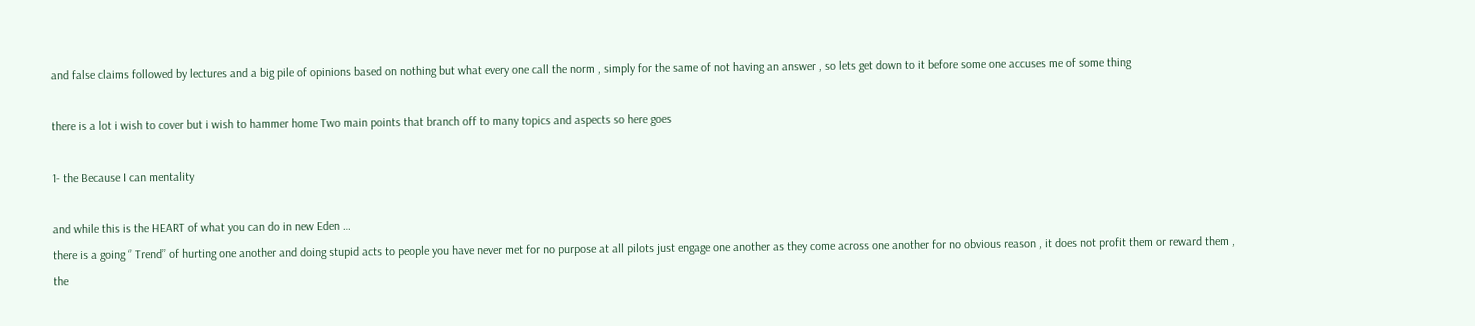and false claims followed by lectures and a big pile of opinions based on nothing but what every one call the norm , simply for the same of not having an answer , so lets get down to it before some one accuses me of some thing

there is a lot i wish to cover but i wish to hammer home Two main points that branch off to many topics and aspects so here goes

1- the Because I can mentality

and while this is the HEART of what you can do in new Eden …
there is a going ‘’ Trend’’ of hurting one another and doing stupid acts to people you have never met for no purpose at all pilots just engage one another as they come across one another for no obvious reason , it does not profit them or reward them , the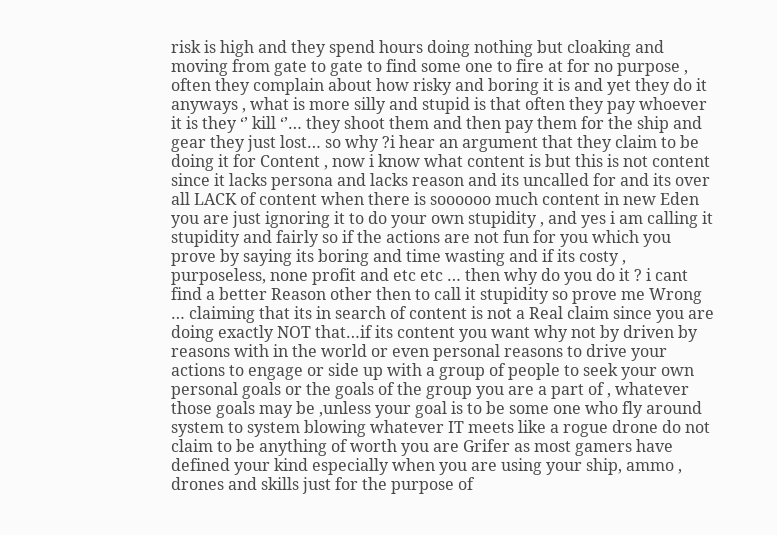risk is high and they spend hours doing nothing but cloaking and moving from gate to gate to find some one to fire at for no purpose , often they complain about how risky and boring it is and yet they do it anyways , what is more silly and stupid is that often they pay whoever it is they ‘’ kill ‘’… they shoot them and then pay them for the ship and gear they just lost… so why ?i hear an argument that they claim to be doing it for Content , now i know what content is but this is not content since it lacks persona and lacks reason and its uncalled for and its over all LACK of content when there is soooooo much content in new Eden you are just ignoring it to do your own stupidity , and yes i am calling it stupidity and fairly so if the actions are not fun for you which you prove by saying its boring and time wasting and if its costy , purposeless, none profit and etc etc … then why do you do it ? i cant find a better Reason other then to call it stupidity so prove me Wrong … claiming that its in search of content is not a Real claim since you are doing exactly NOT that…if its content you want why not by driven by reasons with in the world or even personal reasons to drive your actions to engage or side up with a group of people to seek your own personal goals or the goals of the group you are a part of , whatever those goals may be ,unless your goal is to be some one who fly around system to system blowing whatever IT meets like a rogue drone do not claim to be anything of worth you are Grifer as most gamers have defined your kind especially when you are using your ship, ammo , drones and skills just for the purpose of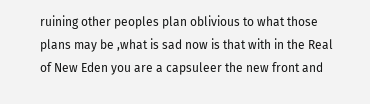ruining other peoples plan oblivious to what those plans may be ,what is sad now is that with in the Real of New Eden you are a capsuleer the new front and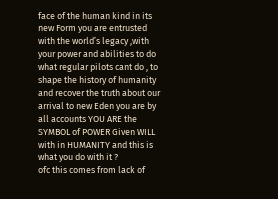face of the human kind in its new Form you are entrusted with the world’s legacy ,with your power and abilities to do what regular pilots cant do , to shape the history of humanity and recover the truth about our arrival to new Eden you are by all accounts YOU ARE the SYMBOL of POWER Given WILL with in HUMANITY and this is what you do with it ?
ofc this comes from lack of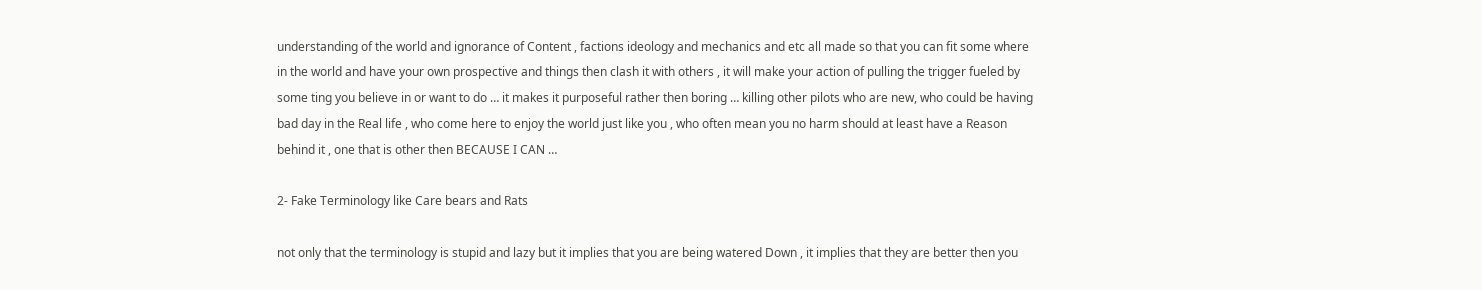understanding of the world and ignorance of Content , factions ideology and mechanics and etc all made so that you can fit some where in the world and have your own prospective and things then clash it with others , it will make your action of pulling the trigger fueled by some ting you believe in or want to do … it makes it purposeful rather then boring … killing other pilots who are new, who could be having bad day in the Real life , who come here to enjoy the world just like you , who often mean you no harm should at least have a Reason behind it , one that is other then BECAUSE I CAN …

2- Fake Terminology like Care bears and Rats

not only that the terminology is stupid and lazy but it implies that you are being watered Down , it implies that they are better then you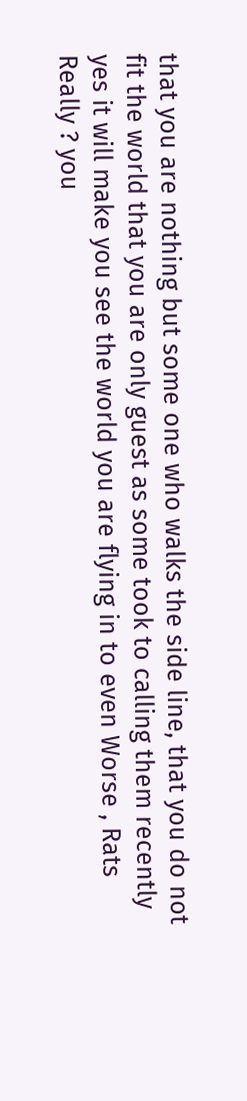that you are nothing but some one who walks the side line, that you do not fit the world that you are only guest as some took to calling them recently
yes it will make you see the world you are flying in to even Worse , Rats Really ? you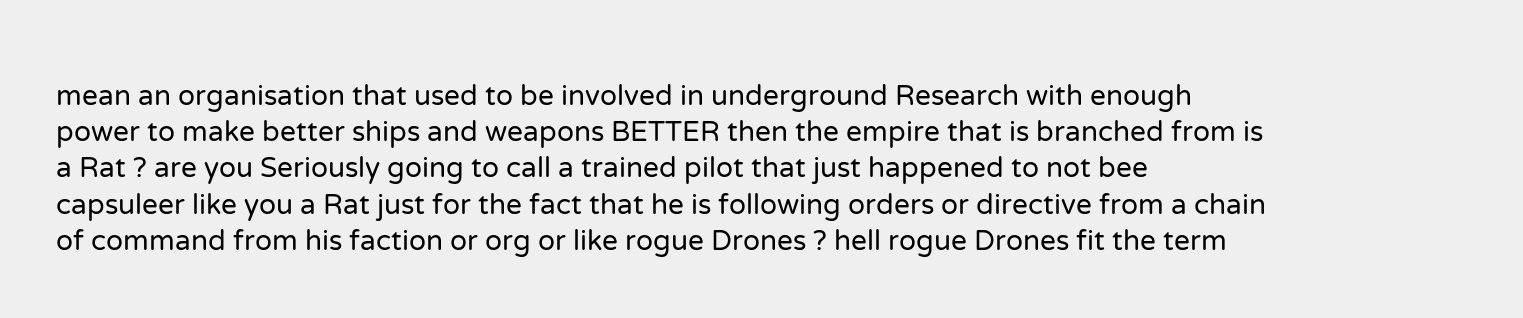mean an organisation that used to be involved in underground Research with enough power to make better ships and weapons BETTER then the empire that is branched from is a Rat ? are you Seriously going to call a trained pilot that just happened to not bee capsuleer like you a Rat just for the fact that he is following orders or directive from a chain of command from his faction or org or like rogue Drones ? hell rogue Drones fit the term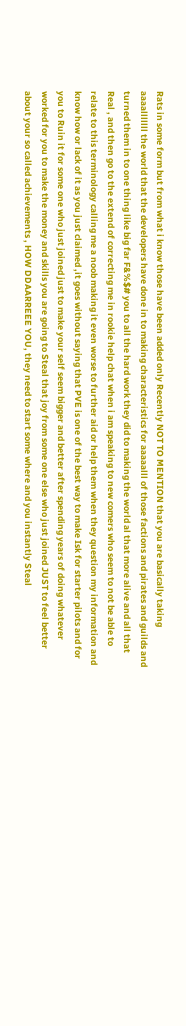Rats in some form but from what i know those have been added only Recently NOT TO MENTION that you are basically taking aaaalllllll the world that the developers have done in to making characteristics for aaaaalll of those factions and pirates and guilds and turned them in to one thing like big far F&%$# you to all the hard work they did to making the world al that more alive and all that Real , and then go to the extend of correcting me in rookie help chat when i am speaking to new comers who seem to not be able to relate to this terminology calling me a noob making it even worse to further aid or help them when they question my information and know how or lack of it as you just claimed ,it goes without saying that PVE is one of the best way to make Isk for starter pilots and for you to Ruin it for some one who just joined just to make your self seem bigger and better after spending years of doing whatever worked for you to make the money and skills you are going to Steal that joy from some one else who just joined JUST to feel better about your so called achievements , HOW DDAARREEE YOU, they need to start some where and you instantly Steal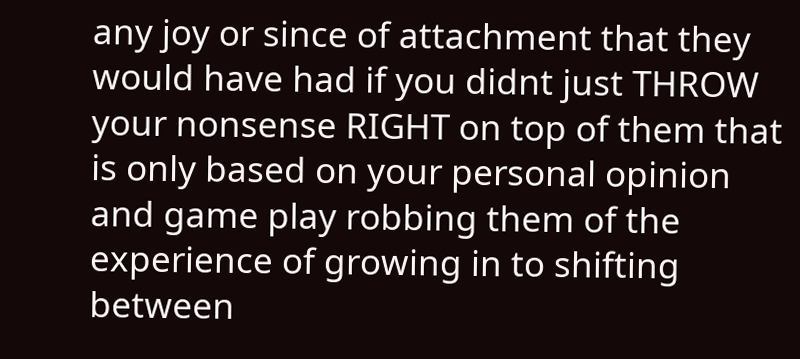any joy or since of attachment that they would have had if you didnt just THROW your nonsense RIGHT on top of them that is only based on your personal opinion and game play robbing them of the experience of growing in to shifting between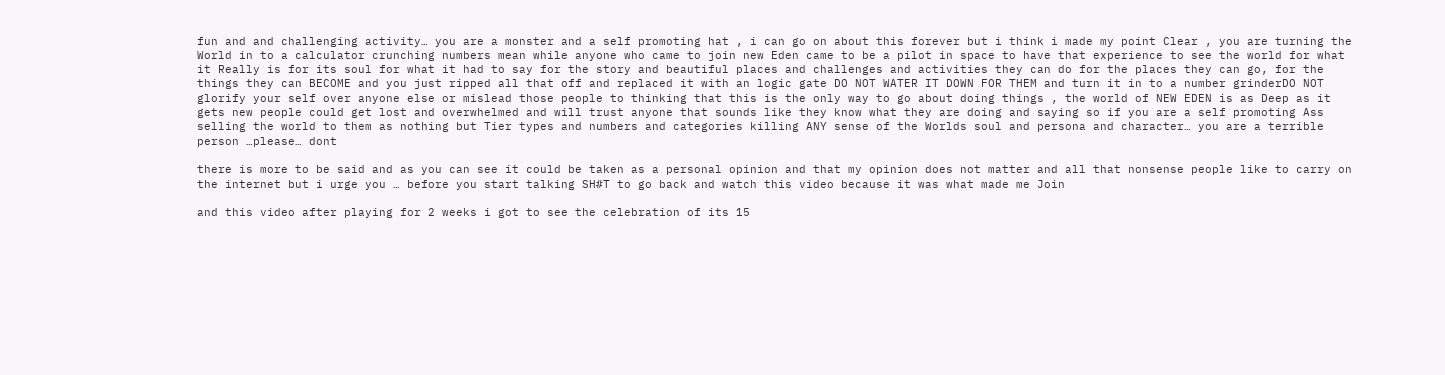fun and and challenging activity… you are a monster and a self promoting hat , i can go on about this forever but i think i made my point Clear , you are turning the World in to a calculator crunching numbers mean while anyone who came to join new Eden came to be a pilot in space to have that experience to see the world for what it Really is for its soul for what it had to say for the story and beautiful places and challenges and activities they can do for the places they can go, for the things they can BECOME and you just ripped all that off and replaced it with an logic gate DO NOT WATER IT DOWN FOR THEM and turn it in to a number grinderDO NOT glorify your self over anyone else or mislead those people to thinking that this is the only way to go about doing things , the world of NEW EDEN is as Deep as it gets new people could get lost and overwhelmed and will trust anyone that sounds like they know what they are doing and saying so if you are a self promoting Ass selling the world to them as nothing but Tier types and numbers and categories killing ANY sense of the Worlds soul and persona and character… you are a terrible person …please… dont

there is more to be said and as you can see it could be taken as a personal opinion and that my opinion does not matter and all that nonsense people like to carry on the internet but i urge you … before you start talking SH#T to go back and watch this video because it was what made me Join

and this video after playing for 2 weeks i got to see the celebration of its 15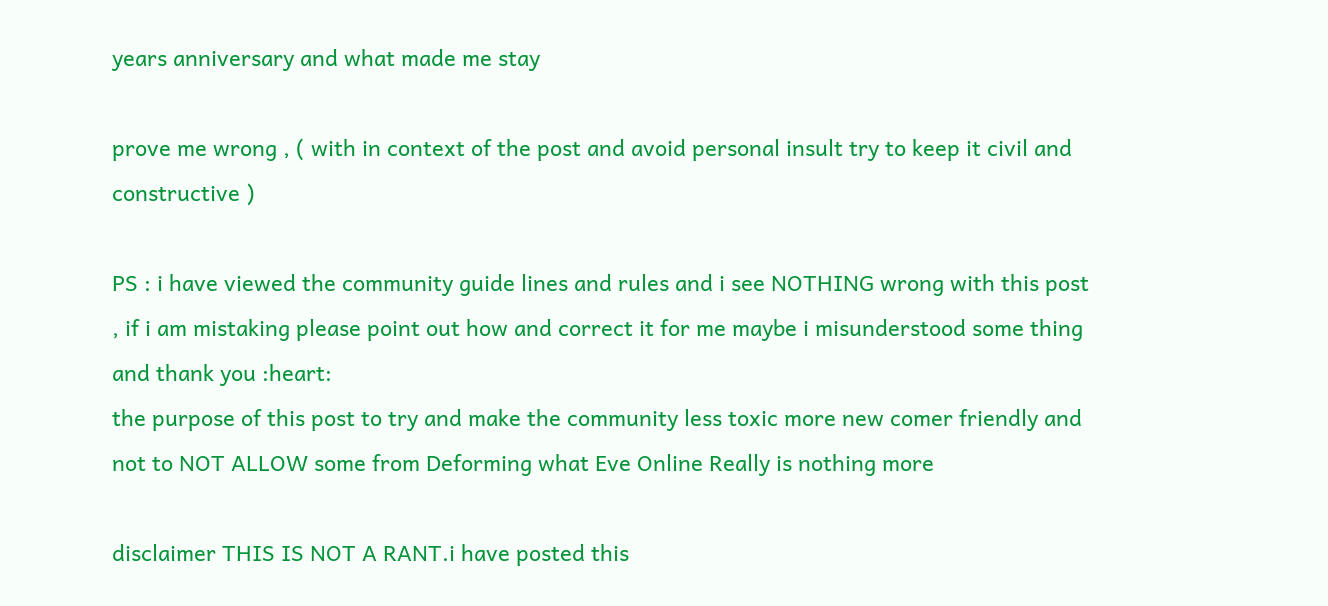years anniversary and what made me stay

prove me wrong , ( with in context of the post and avoid personal insult try to keep it civil and constructive )

PS : i have viewed the community guide lines and rules and i see NOTHING wrong with this post , if i am mistaking please point out how and correct it for me maybe i misunderstood some thing and thank you :heart:
the purpose of this post to try and make the community less toxic more new comer friendly and not to NOT ALLOW some from Deforming what Eve Online Really is nothing more

disclaimer THIS IS NOT A RANT.i have posted this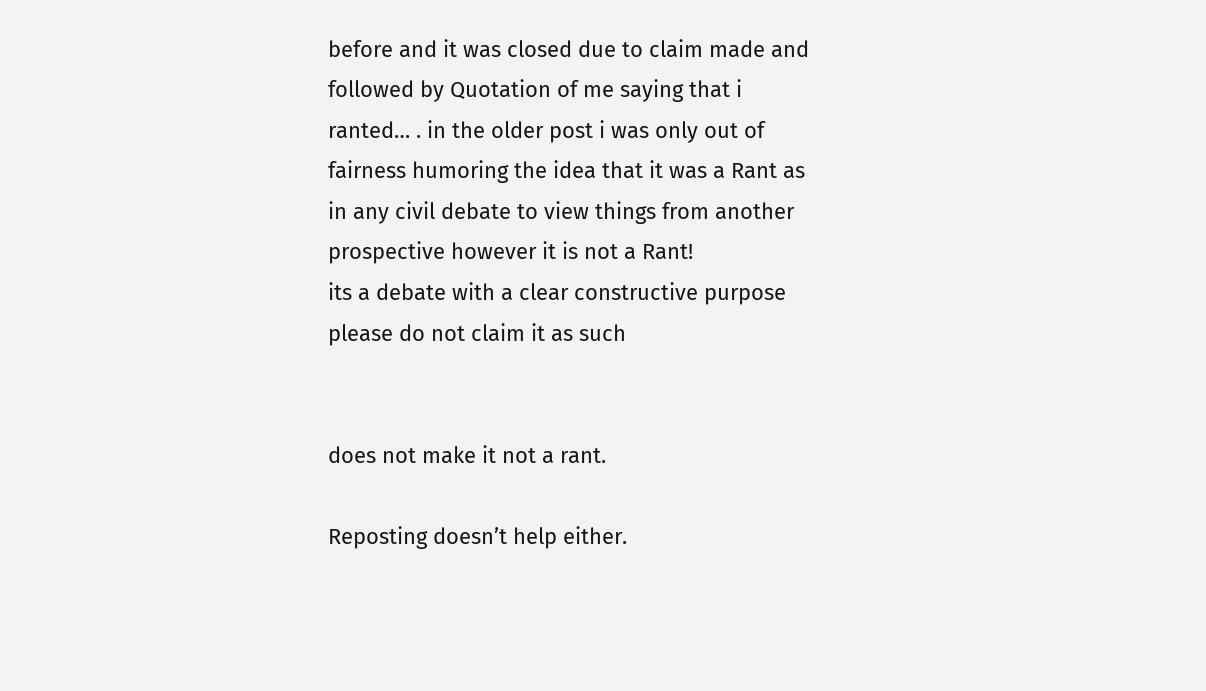before and it was closed due to claim made and followed by Quotation of me saying that i ranted… . in the older post i was only out of fairness humoring the idea that it was a Rant as in any civil debate to view things from another prospective however it is not a Rant!
its a debate with a clear constructive purpose please do not claim it as such


does not make it not a rant.

Reposting doesn’t help either.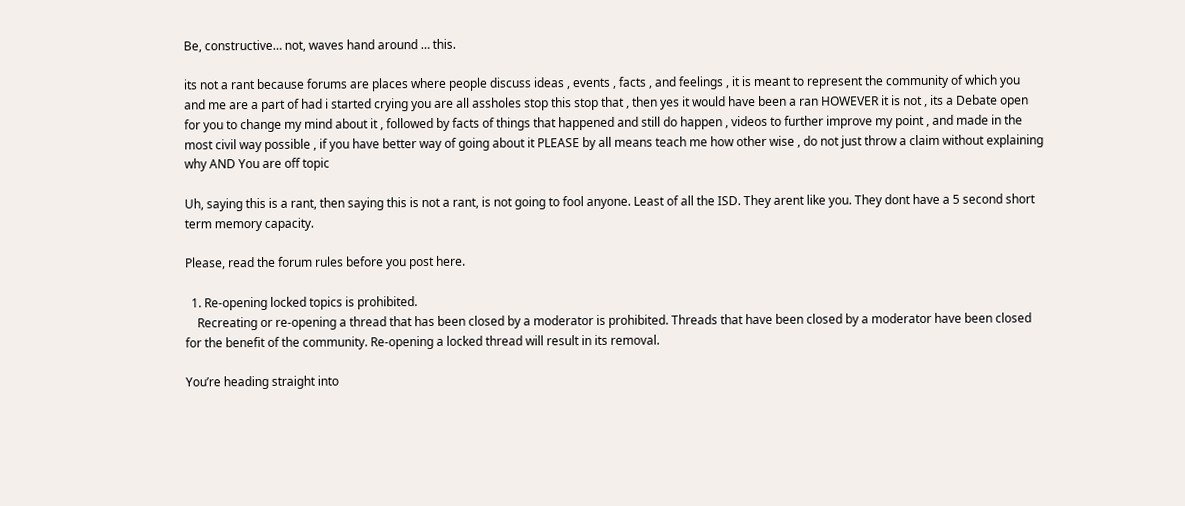Be, constructive… not, waves hand around … this.

its not a rant because forums are places where people discuss ideas , events , facts , and feelings , it is meant to represent the community of which you and me are a part of had i started crying you are all assholes stop this stop that , then yes it would have been a ran HOWEVER it is not , its a Debate open for you to change my mind about it , followed by facts of things that happened and still do happen , videos to further improve my point , and made in the most civil way possible , if you have better way of going about it PLEASE by all means teach me how other wise , do not just throw a claim without explaining why AND You are off topic

Uh, saying this is a rant, then saying this is not a rant, is not going to fool anyone. Least of all the ISD. They arent like you. They dont have a 5 second short term memory capacity.

Please, read the forum rules before you post here.

  1. Re-opening locked topics is prohibited.
    Recreating or re-opening a thread that has been closed by a moderator is prohibited. Threads that have been closed by a moderator have been closed for the benefit of the community. Re-opening a locked thread will result in its removal.

You’re heading straight into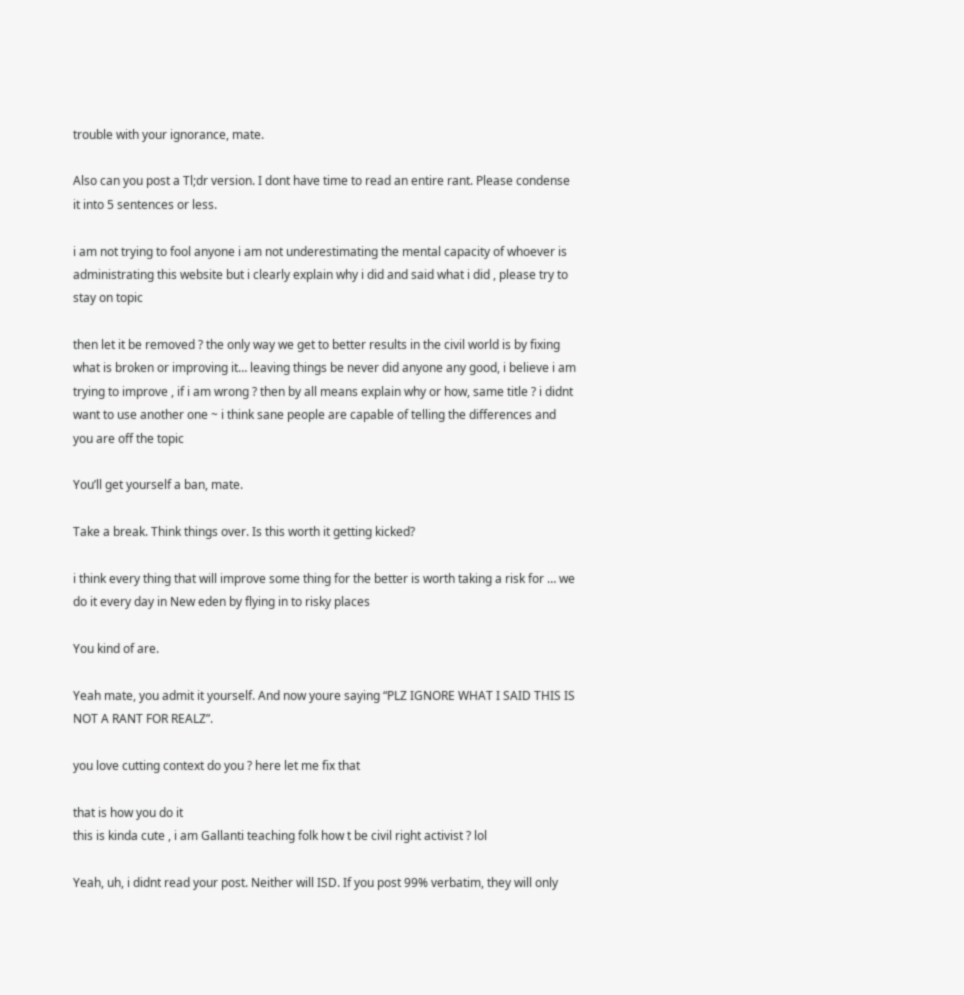trouble with your ignorance, mate.

Also can you post a Tl;dr version. I dont have time to read an entire rant. Please condense it into 5 sentences or less.

i am not trying to fool anyone i am not underestimating the mental capacity of whoever is administrating this website but i clearly explain why i did and said what i did , please try to stay on topic

then let it be removed ? the only way we get to better results in the civil world is by fixing what is broken or improving it… leaving things be never did anyone any good, i believe i am trying to improve , if i am wrong ? then by all means explain why or how, same title ? i didnt want to use another one ~ i think sane people are capable of telling the differences and you are off the topic

You’ll get yourself a ban, mate.

Take a break. Think things over. Is this worth it getting kicked?

i think every thing that will improve some thing for the better is worth taking a risk for … we do it every day in New eden by flying in to risky places

You kind of are.

Yeah mate, you admit it yourself. And now youre saying “PLZ IGNORE WHAT I SAID THIS IS NOT A RANT FOR REALZ”.

you love cutting context do you ? here let me fix that

that is how you do it
this is kinda cute , i am Gallanti teaching folk how t be civil right activist ? lol

Yeah, uh, i didnt read your post. Neither will ISD. If you post 99% verbatim, they will only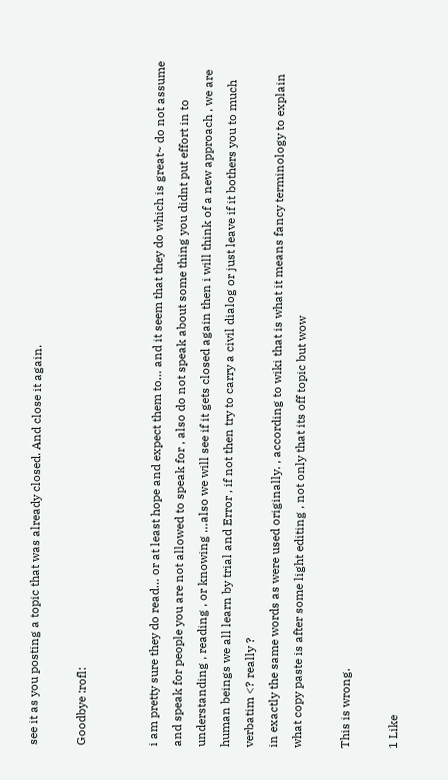see it as you posting a topic that was already closed. And close it again.

Goodbye :rofl:


i am pretty sure they do read… or at least hope and expect them to… and it seem that they do which is great~ do not assume and speak for people you are not allowed to speak for , also do not speak about some thing you didnt put effort in to understanding , reading , or knowing …also we will see if it gets closed again then i will think of a new approach , we are human beings we all learn by trial and Error , if not then try to carry a civil dialog or just leave if it bothers you to much verbatim <? really ?
in exactly the same words as were used originally. , according to wiki that is what it means fancy terminology to explain what copy paste is after some light editing , not only that its off topic but wow

This is wrong.

1 Like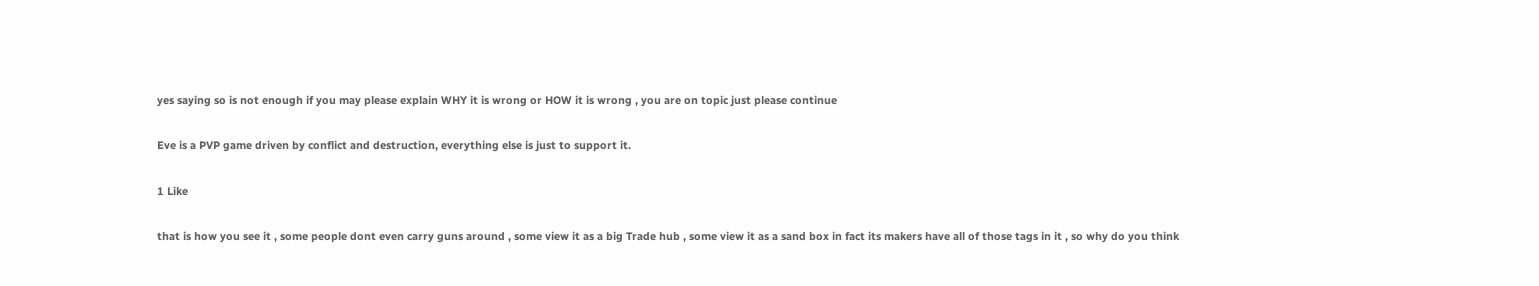yes saying so is not enough if you may please explain WHY it is wrong or HOW it is wrong , you are on topic just please continue

Eve is a PVP game driven by conflict and destruction, everything else is just to support it.

1 Like

that is how you see it , some people dont even carry guns around , some view it as a big Trade hub , some view it as a sand box in fact its makers have all of those tags in it , so why do you think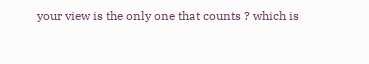your view is the only one that counts ? which is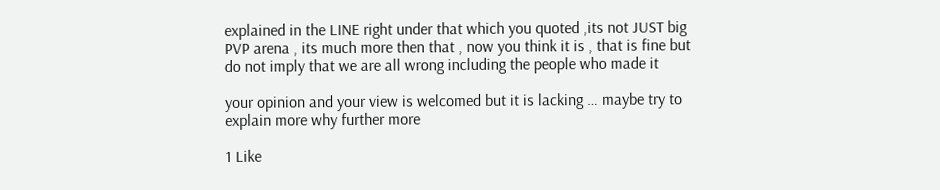explained in the LINE right under that which you quoted ,its not JUST big PVP arena , its much more then that , now you think it is , that is fine but do not imply that we are all wrong including the people who made it

your opinion and your view is welcomed but it is lacking … maybe try to explain more why further more

1 Like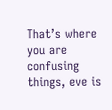That’s where you are confusing things, eve is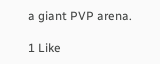a giant PVP arena.

1 Like